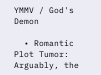YMMV / God's Demon

  • Romantic Plot Tumor: Arguably, the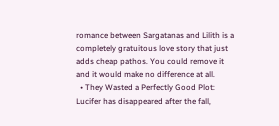romance between Sargatanas and Lilith is a completely gratuitous love story that just adds cheap pathos. You could remove it and it would make no difference at all.
  • They Wasted a Perfectly Good Plot: Lucifer has disappeared after the fall,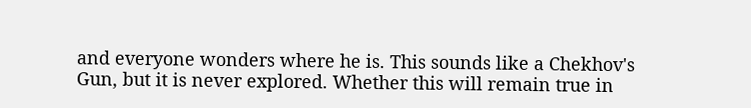and everyone wonders where he is. This sounds like a Chekhov's Gun, but it is never explored. Whether this will remain true in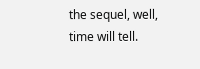the sequel, well, time will tell.